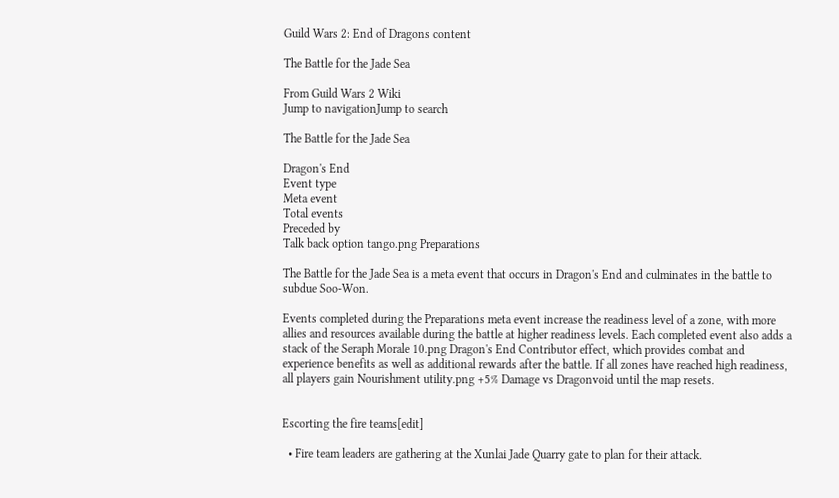Guild Wars 2: End of Dragons content

The Battle for the Jade Sea

From Guild Wars 2 Wiki
Jump to navigationJump to search

The Battle for the Jade Sea

Dragon's End
Event type
Meta event
Total events
Preceded by
Talk back option tango.png Preparations

The Battle for the Jade Sea is a meta event that occurs in Dragon's End and culminates in the battle to subdue Soo-Won.

Events completed during the Preparations meta event increase the readiness level of a zone, with more allies and resources available during the battle at higher readiness levels. Each completed event also adds a stack of the Seraph Morale 10.png Dragon's End Contributor effect, which provides combat and experience benefits as well as additional rewards after the battle. If all zones have reached high readiness, all players gain Nourishment utility.png +5% Damage vs Dragonvoid until the map resets.


Escorting the fire teams[edit]

  • Fire team leaders are gathering at the Xunlai Jade Quarry gate to plan for their attack.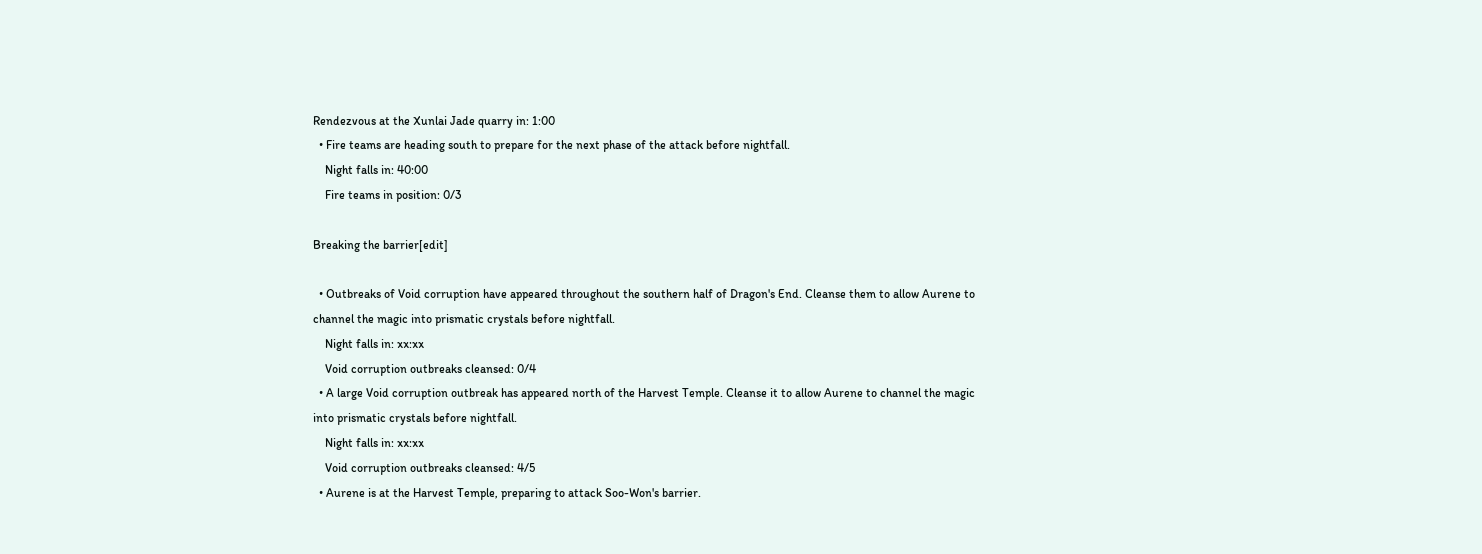Rendezvous at the Xunlai Jade quarry in: 1:00
  • Fire teams are heading south to prepare for the next phase of the attack before nightfall.
    Night falls in: 40:00
    Fire teams in position: 0/3

Breaking the barrier[edit]

  • Outbreaks of Void corruption have appeared throughout the southern half of Dragon's End. Cleanse them to allow Aurene to channel the magic into prismatic crystals before nightfall.
    Night falls in: xx:xx
    Void corruption outbreaks cleansed: 0/4
  • A large Void corruption outbreak has appeared north of the Harvest Temple. Cleanse it to allow Aurene to channel the magic into prismatic crystals before nightfall.
    Night falls in: xx:xx
    Void corruption outbreaks cleansed: 4/5
  • Aurene is at the Harvest Temple, preparing to attack Soo-Won's barrier.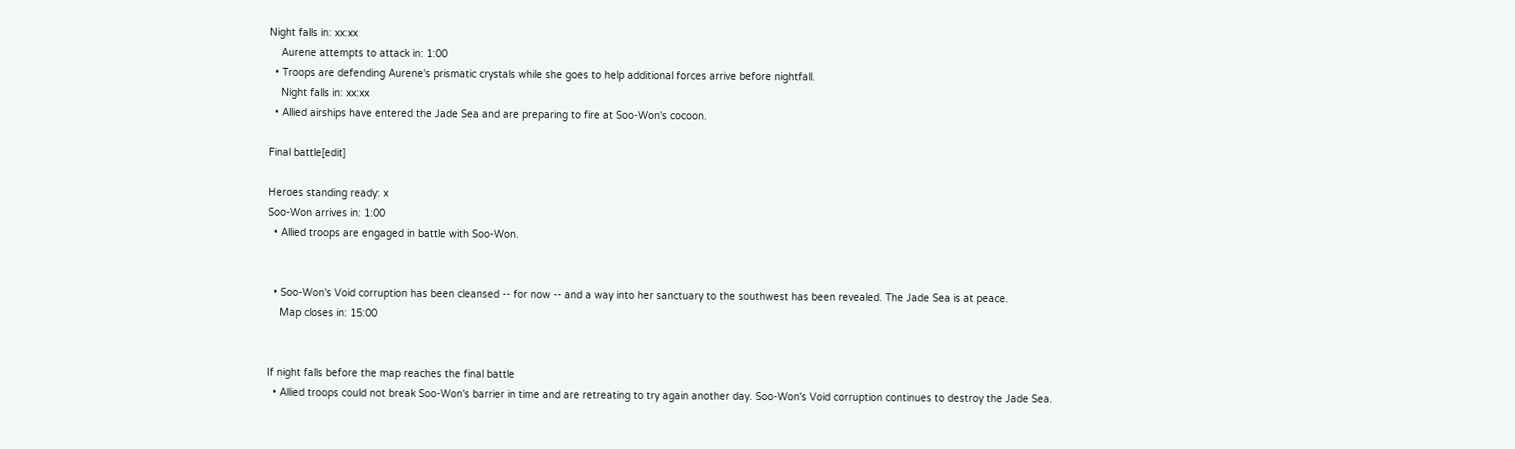Night falls in: xx:xx
    Aurene attempts to attack in: 1:00
  • Troops are defending Aurene's prismatic crystals while she goes to help additional forces arrive before nightfall.
    Night falls in: xx:xx
  • Allied airships have entered the Jade Sea and are preparing to fire at Soo-Won's cocoon.

Final battle[edit]

Heroes standing ready: x
Soo-Won arrives in: 1:00
  • Allied troops are engaged in battle with Soo-Won.


  • Soo-Won's Void corruption has been cleansed -- for now -- and a way into her sanctuary to the southwest has been revealed. The Jade Sea is at peace.
    Map closes in: 15:00


If night falls before the map reaches the final battle
  • Allied troops could not break Soo-Won's barrier in time and are retreating to try again another day. Soo-Won's Void corruption continues to destroy the Jade Sea.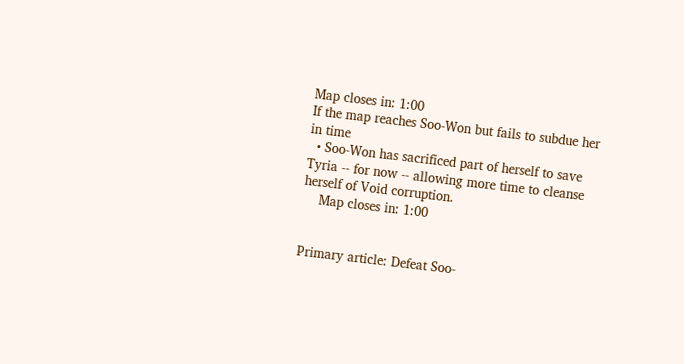Map closes in: 1:00
If the map reaches Soo-Won but fails to subdue her in time
  • Soo-Won has sacrificed part of herself to save Tyria -- for now -- allowing more time to cleanse herself of Void corruption.
    Map closes in: 1:00


Primary article: Defeat Soo-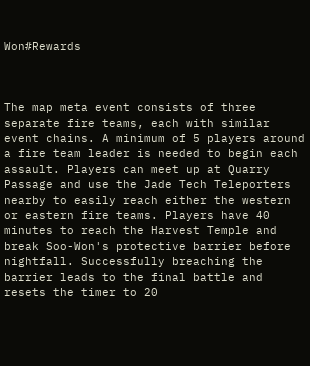Won#Rewards



The map meta event consists of three separate fire teams, each with similar event chains. A minimum of 5 players around a fire team leader is needed to begin each assault. Players can meet up at Quarry Passage and use the Jade Tech Teleporters nearby to easily reach either the western or eastern fire teams. Players have 40 minutes to reach the Harvest Temple and break Soo-Won's protective barrier before nightfall. Successfully breaching the barrier leads to the final battle and resets the timer to 20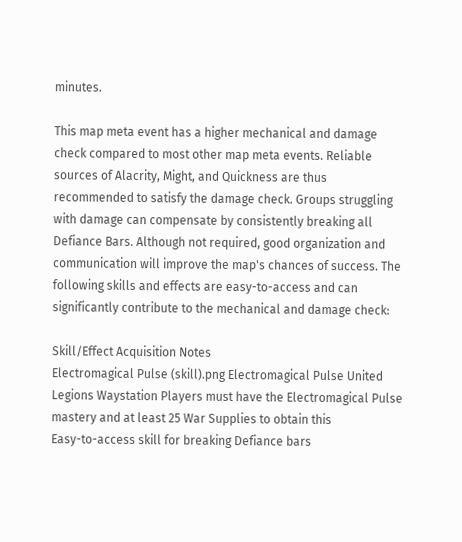minutes.

This map meta event has a higher mechanical and damage check compared to most other map meta events. Reliable sources of Alacrity, Might, and Quickness are thus recommended to satisfy the damage check. Groups struggling with damage can compensate by consistently breaking all Defiance Bars. Although not required, good organization and communication will improve the map's chances of success. The following skills and effects are easy-to-access and can significantly contribute to the mechanical and damage check:

Skill/Effect Acquisition Notes
Electromagical Pulse (skill).png Electromagical Pulse United Legions Waystation Players must have the Electromagical Pulse mastery and at least 25 War Supplies to obtain this
Easy-to-access skill for breaking Defiance bars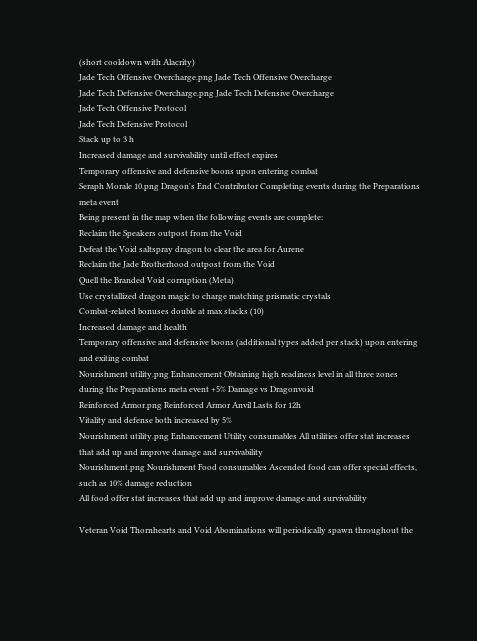(short cooldown with Alacrity)
Jade Tech Offensive Overcharge.png Jade Tech Offensive Overcharge
Jade Tech Defensive Overcharge.png Jade Tech Defensive Overcharge
Jade Tech Offensive Protocol
Jade Tech Defensive Protocol
Stack up to 3 h
Increased damage and survivability until effect expires
Temporary offensive and defensive boons upon entering combat
Seraph Morale 10.png Dragon's End Contributor Completing events during the Preparations meta event
Being present in the map when the following events are complete:
Reclaim the Speakers outpost from the Void
Defeat the Void saltspray dragon to clear the area for Aurene
Reclaim the Jade Brotherhood outpost from the Void
Quell the Branded Void corruption (Meta)
Use crystallized dragon magic to charge matching prismatic crystals
Combat-related bonuses double at max stacks (10)
Increased damage and health
Temporary offensive and defensive boons (additional types added per stack) upon entering and exiting combat
Nourishment utility.png Enhancement Obtaining high readiness level in all three zones during the Preparations meta event +5% Damage vs Dragonvoid
Reinforced Armor.png Reinforced Armor Anvil Lasts for 12h
Vitality and defense both increased by 5%
Nourishment utility.png Enhancement Utility consumables All utilities offer stat increases that add up and improve damage and survivability
Nourishment.png Nourishment Food consumables Ascended food can offer special effects, such as 10% damage reduction
All food offer stat increases that add up and improve damage and survivability

Veteran Void Thornhearts and Void Abominations will periodically spawn throughout the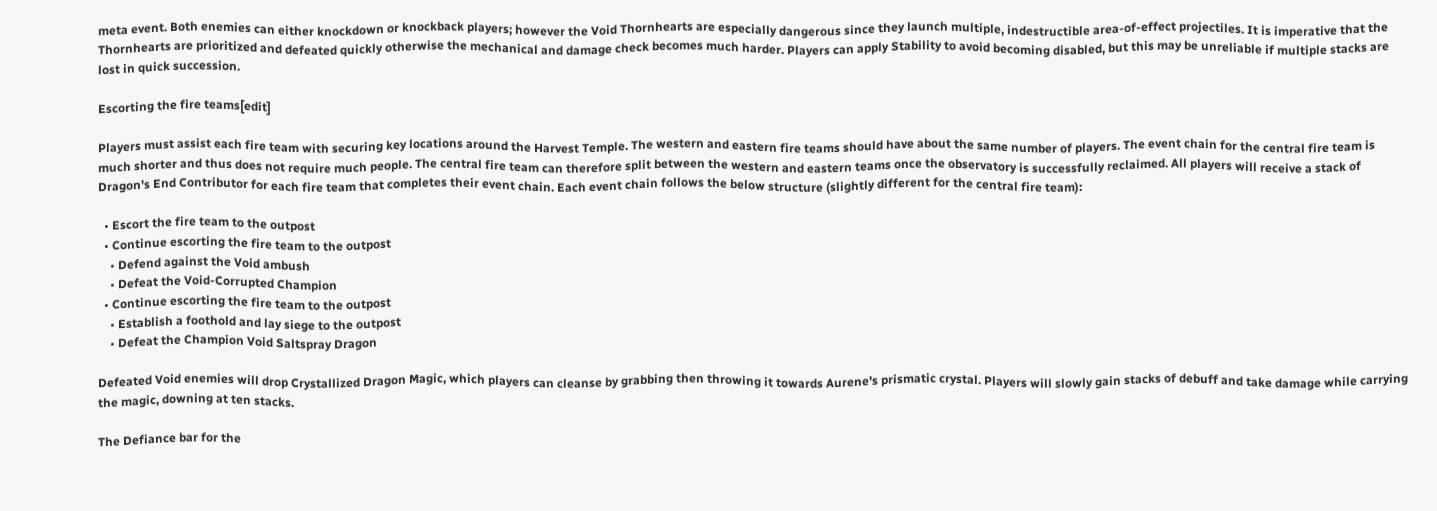meta event. Both enemies can either knockdown or knockback players; however the Void Thornhearts are especially dangerous since they launch multiple, indestructible area-of-effect projectiles. It is imperative that the Thornhearts are prioritized and defeated quickly otherwise the mechanical and damage check becomes much harder. Players can apply Stability to avoid becoming disabled, but this may be unreliable if multiple stacks are lost in quick succession.

Escorting the fire teams[edit]

Players must assist each fire team with securing key locations around the Harvest Temple. The western and eastern fire teams should have about the same number of players. The event chain for the central fire team is much shorter and thus does not require much people. The central fire team can therefore split between the western and eastern teams once the observatory is successfully reclaimed. All players will receive a stack of Dragon's End Contributor for each fire team that completes their event chain. Each event chain follows the below structure (slightly different for the central fire team):

  • Escort the fire team to the outpost
  • Continue escorting the fire team to the outpost
    • Defend against the Void ambush
    • Defeat the Void-Corrupted Champion
  • Continue escorting the fire team to the outpost
    • Establish a foothold and lay siege to the outpost
    • Defeat the Champion Void Saltspray Dragon

Defeated Void enemies will drop Crystallized Dragon Magic, which players can cleanse by grabbing then throwing it towards Aurene's prismatic crystal. Players will slowly gain stacks of debuff and take damage while carrying the magic, downing at ten stacks.

The Defiance bar for the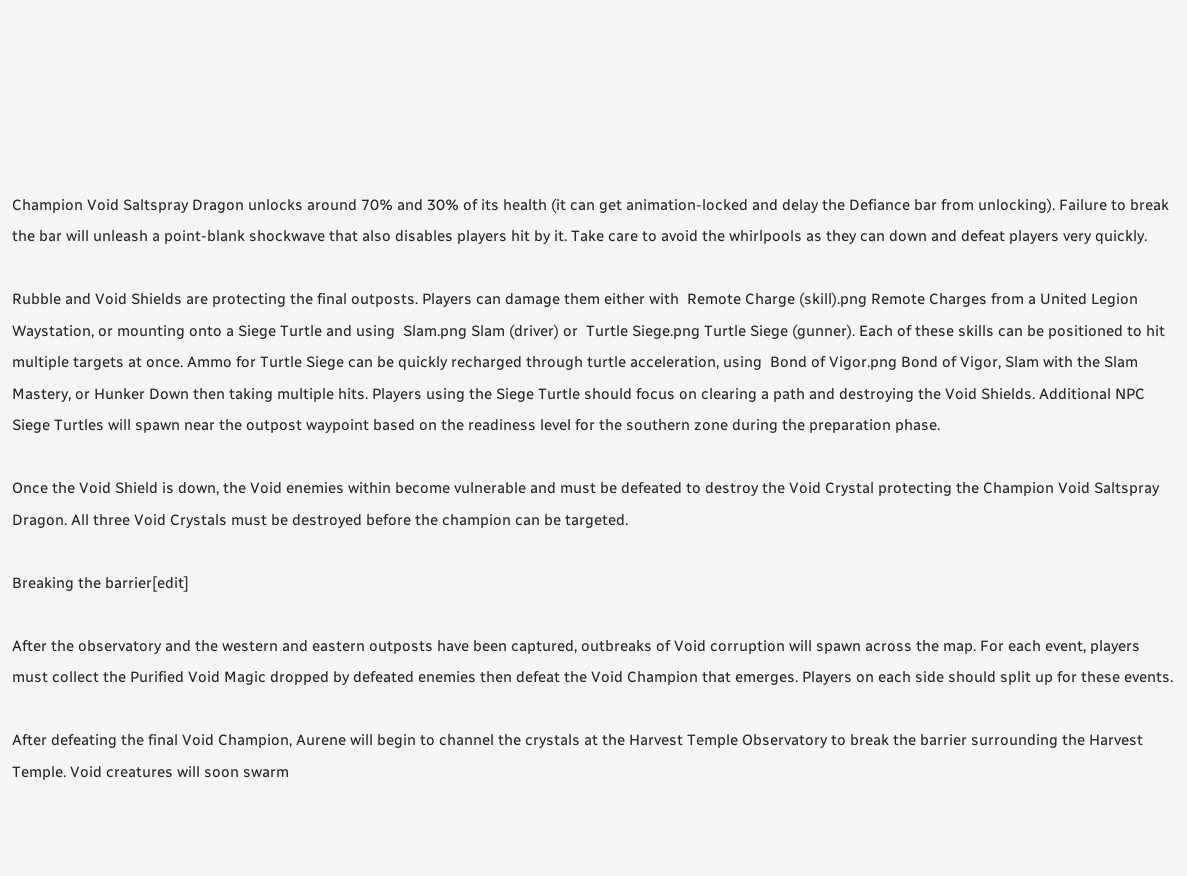Champion Void Saltspray Dragon unlocks around 70% and 30% of its health (it can get animation-locked and delay the Defiance bar from unlocking). Failure to break the bar will unleash a point-blank shockwave that also disables players hit by it. Take care to avoid the whirlpools as they can down and defeat players very quickly.

Rubble and Void Shields are protecting the final outposts. Players can damage them either with  Remote Charge (skill).png Remote Charges from a United Legion Waystation, or mounting onto a Siege Turtle and using  Slam.png Slam (driver) or  Turtle Siege.png Turtle Siege (gunner). Each of these skills can be positioned to hit multiple targets at once. Ammo for Turtle Siege can be quickly recharged through turtle acceleration, using  Bond of Vigor.png Bond of Vigor, Slam with the Slam Mastery, or Hunker Down then taking multiple hits. Players using the Siege Turtle should focus on clearing a path and destroying the Void Shields. Additional NPC Siege Turtles will spawn near the outpost waypoint based on the readiness level for the southern zone during the preparation phase.

Once the Void Shield is down, the Void enemies within become vulnerable and must be defeated to destroy the Void Crystal protecting the Champion Void Saltspray Dragon. All three Void Crystals must be destroyed before the champion can be targeted.

Breaking the barrier[edit]

After the observatory and the western and eastern outposts have been captured, outbreaks of Void corruption will spawn across the map. For each event, players must collect the Purified Void Magic dropped by defeated enemies then defeat the Void Champion that emerges. Players on each side should split up for these events.

After defeating the final Void Champion, Aurene will begin to channel the crystals at the Harvest Temple Observatory to break the barrier surrounding the Harvest Temple. Void creatures will soon swarm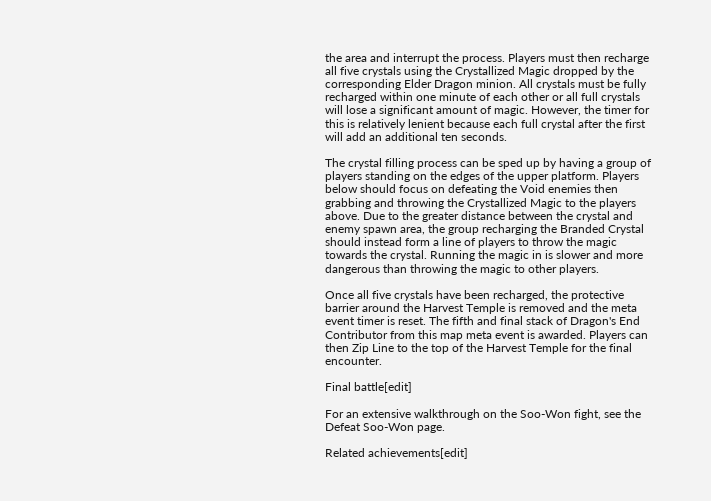the area and interrupt the process. Players must then recharge all five crystals using the Crystallized Magic dropped by the corresponding Elder Dragon minion. All crystals must be fully recharged within one minute of each other or all full crystals will lose a significant amount of magic. However, the timer for this is relatively lenient because each full crystal after the first will add an additional ten seconds.

The crystal filling process can be sped up by having a group of players standing on the edges of the upper platform. Players below should focus on defeating the Void enemies then grabbing and throwing the Crystallized Magic to the players above. Due to the greater distance between the crystal and enemy spawn area, the group recharging the Branded Crystal should instead form a line of players to throw the magic towards the crystal. Running the magic in is slower and more dangerous than throwing the magic to other players.

Once all five crystals have been recharged, the protective barrier around the Harvest Temple is removed and the meta event timer is reset. The fifth and final stack of Dragon's End Contributor from this map meta event is awarded. Players can then Zip Line to the top of the Harvest Temple for the final encounter.

Final battle[edit]

For an extensive walkthrough on the Soo-Won fight, see the Defeat Soo-Won page.

Related achievements[edit]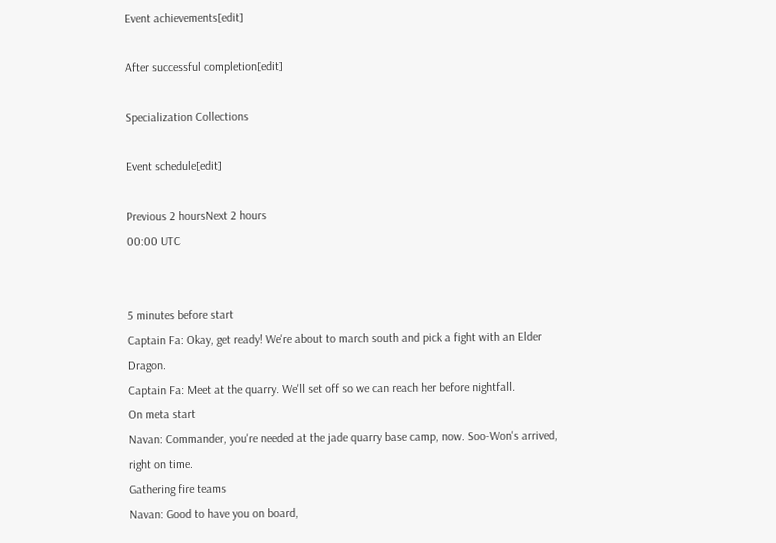Event achievements[edit]

After successful completion[edit]

Specialization Collections

Event schedule[edit]

Previous 2 hoursNext 2 hours
00:00 UTC


5 minutes before start
Captain Fa: Okay, get ready! We're about to march south and pick a fight with an Elder Dragon.
Captain Fa: Meet at the quarry. We'll set off so we can reach her before nightfall.
On meta start
Navan: Commander, you're needed at the jade quarry base camp, now. Soo-Won's arrived, right on time.
Gathering fire teams
Navan: Good to have you on board,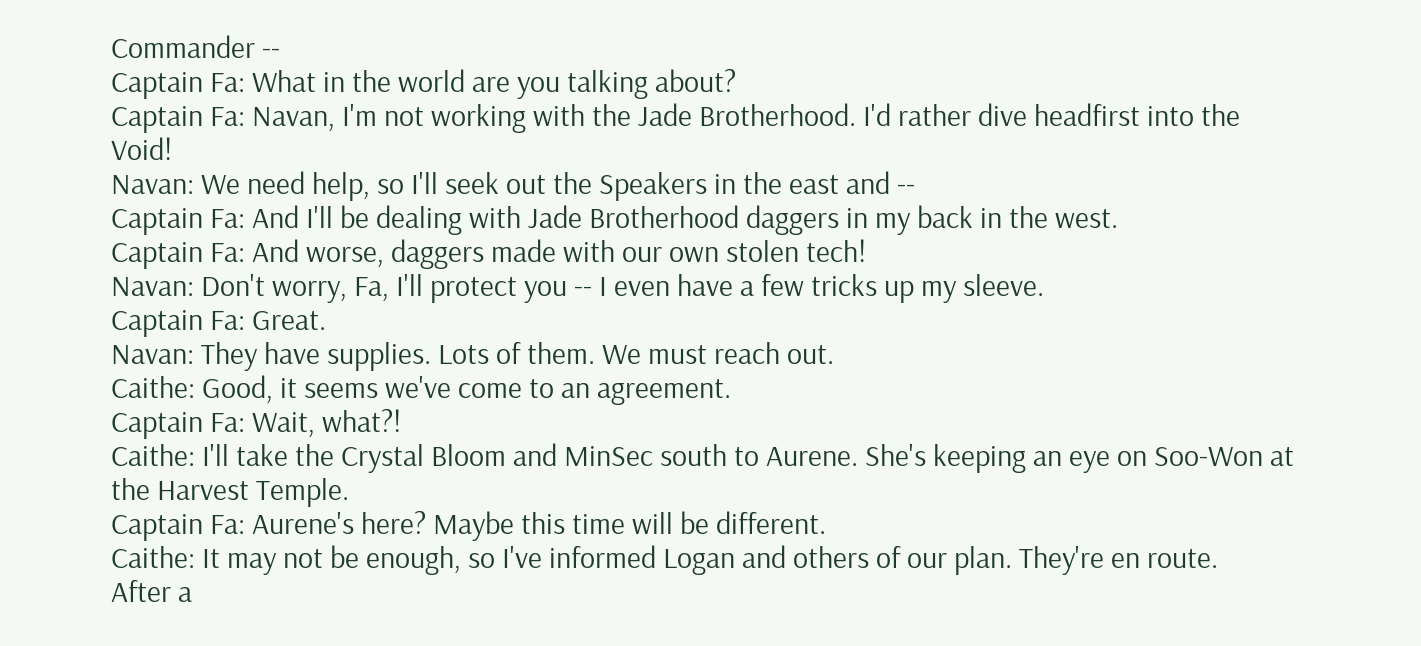Commander --
Captain Fa: What in the world are you talking about?
Captain Fa: Navan, I'm not working with the Jade Brotherhood. I'd rather dive headfirst into the Void!
Navan: We need help, so I'll seek out the Speakers in the east and --
Captain Fa: And I'll be dealing with Jade Brotherhood daggers in my back in the west.
Captain Fa: And worse, daggers made with our own stolen tech!
Navan: Don't worry, Fa, I'll protect you -- I even have a few tricks up my sleeve.
Captain Fa: Great.
Navan: They have supplies. Lots of them. We must reach out.
Caithe: Good, it seems we've come to an agreement.
Captain Fa: Wait, what?!
Caithe: I'll take the Crystal Bloom and MinSec south to Aurene. She's keeping an eye on Soo-Won at the Harvest Temple.
Captain Fa: Aurene's here? Maybe this time will be different.
Caithe: It may not be enough, so I've informed Logan and others of our plan. They're en route.
After a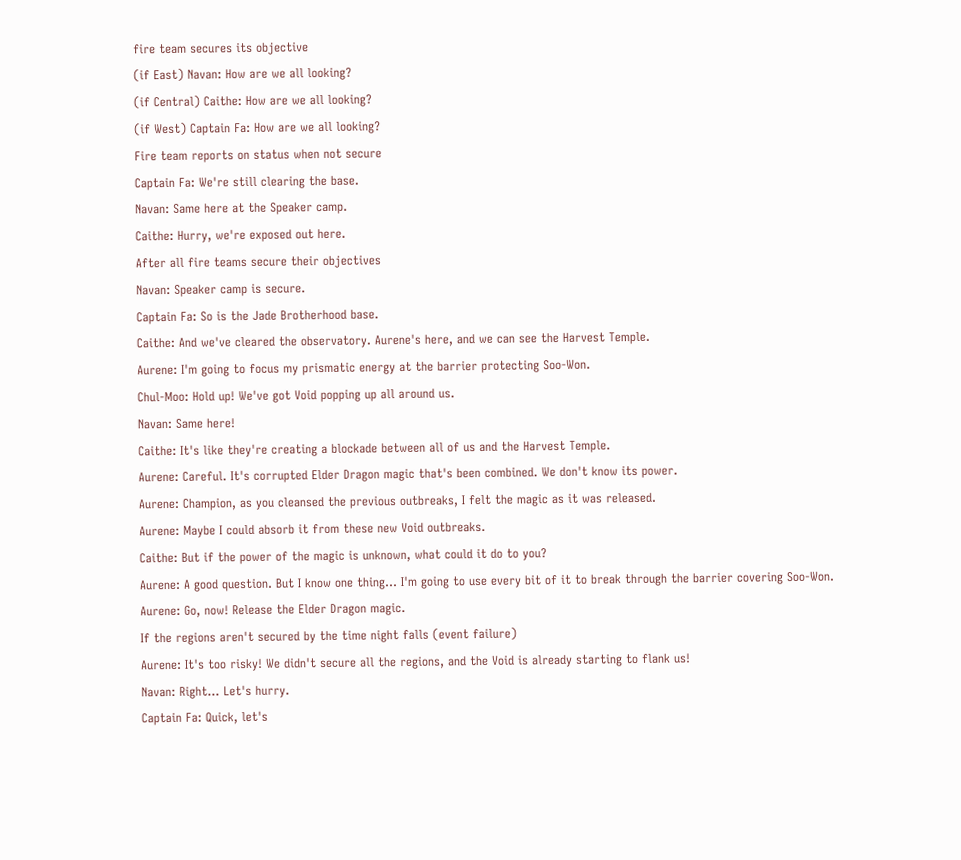fire team secures its objective
(if East) Navan: How are we all looking?
(if Central) Caithe: How are we all looking?
(if West) Captain Fa: How are we all looking?
Fire team reports on status when not secure
Captain Fa: We're still clearing the base.
Navan: Same here at the Speaker camp.
Caithe: Hurry, we're exposed out here.
After all fire teams secure their objectives
Navan: Speaker camp is secure.
Captain Fa: So is the Jade Brotherhood base.
Caithe: And we've cleared the observatory. Aurene's here, and we can see the Harvest Temple.
Aurene: I'm going to focus my prismatic energy at the barrier protecting Soo-Won.
Chul-Moo: Hold up! We've got Void popping up all around us.
Navan: Same here!
Caithe: It's like they're creating a blockade between all of us and the Harvest Temple.
Aurene: Careful. It's corrupted Elder Dragon magic that's been combined. We don't know its power.
Aurene: Champion, as you cleansed the previous outbreaks, I felt the magic as it was released.
Aurene: Maybe I could absorb it from these new Void outbreaks.
Caithe: But if the power of the magic is unknown, what could it do to you?
Aurene: A good question. But I know one thing... I'm going to use every bit of it to break through the barrier covering Soo-Won.
Aurene: Go, now! Release the Elder Dragon magic.
If the regions aren't secured by the time night falls (event failure)
Aurene: It's too risky! We didn't secure all the regions, and the Void is already starting to flank us!
Navan: Right... Let's hurry.
Captain Fa: Quick, let's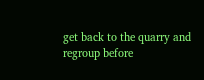get back to the quarry and regroup before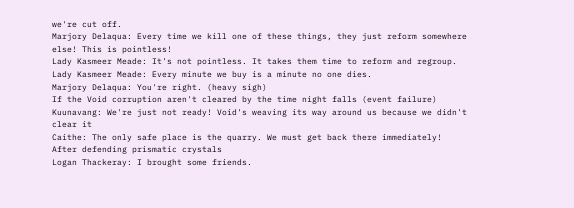we're cut off.
Marjory Delaqua: Every time we kill one of these things, they just reform somewhere else! This is pointless!
Lady Kasmeer Meade: It's not pointless. It takes them time to reform and regroup.
Lady Kasmeer Meade: Every minute we buy is a minute no one dies.
Marjory Delaqua: You're right. (heavy sigh)
If the Void corruption aren't cleared by the time night falls (event failure)
Kuunavang: We're just not ready! Void's weaving its way around us because we didn't clear it
Caithe: The only safe place is the quarry. We must get back there immediately!
After defending prismatic crystals
Logan Thackeray: I brought some friends.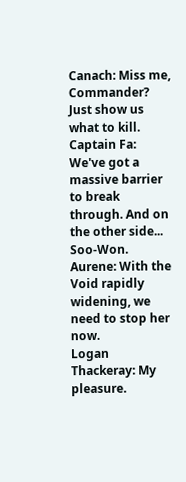Canach: Miss me, Commander? Just show us what to kill.
Captain Fa: We've got a massive barrier to break through. And on the other side... Soo-Won.
Aurene: With the Void rapidly widening, we need to stop her now.
Logan Thackeray: My pleasure.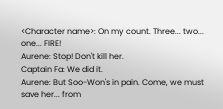<Character name>: On my count. Three... two... one... FIRE!
Aurene: Stop! Don't kill her.
Captain Fa: We did it.
Aurene: But Soo-Won's in pain. Come, we must save her... from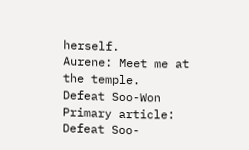herself.
Aurene: Meet me at the temple.
Defeat Soo-Won
Primary article: Defeat Soo-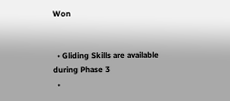Won


  • Gliding Skills are available during Phase 3
  •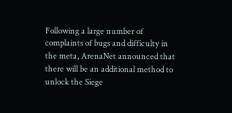Following a large number of complaints of bugs and difficulty in the meta, ArenaNet announced that there will be an additional method to unlock the Siege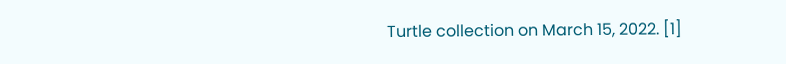Turtle collection on March 15, 2022. [1]